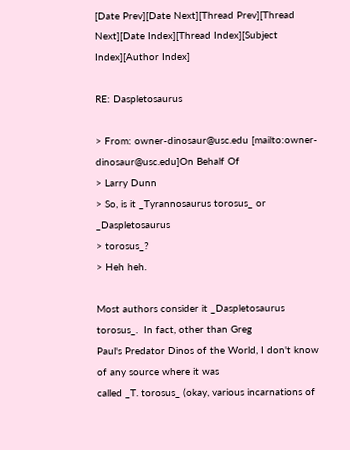[Date Prev][Date Next][Thread Prev][Thread Next][Date Index][Thread Index][Subject Index][Author Index]

RE: Daspletosaurus

> From: owner-dinosaur@usc.edu [mailto:owner-dinosaur@usc.edu]On Behalf Of
> Larry Dunn
> So, is it _Tyrannosaurus torosus_ or _Daspletosaurus
> torosus_?
> Heh heh.

Most authors consider it _Daspletosaurus torosus_.  In fact, other than Greg
Paul's Predator Dinos of the World, I don't know of any source where it was
called _T. torosus_ (okay, various incarnations of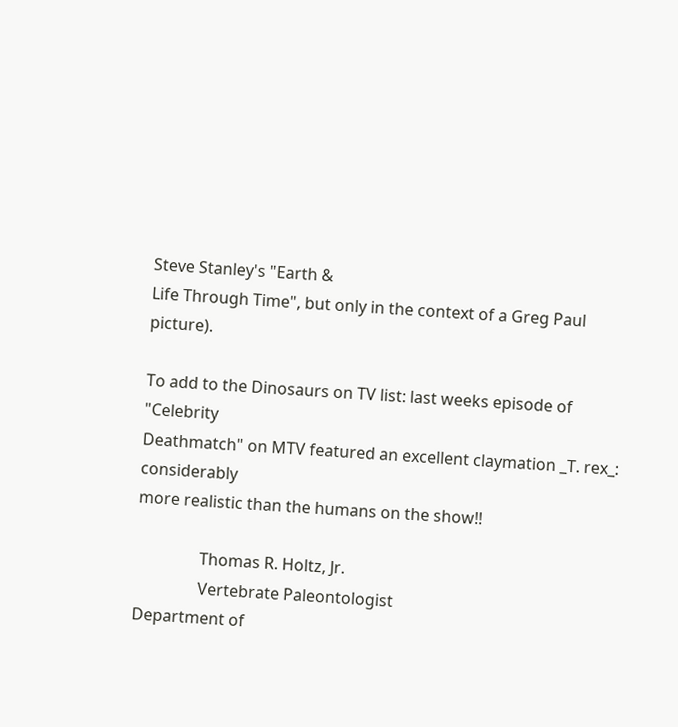Steve Stanley's "Earth &
Life Through Time", but only in the context of a Greg Paul picture).

To add to the Dinosaurs on TV list: last weeks episode of "Celebrity
Deathmatch" on MTV featured an excellent claymation _T. rex_: considerably
more realistic than the humans on the show!!

                Thomas R. Holtz, Jr.
                Vertebrate Paleontologist
Department of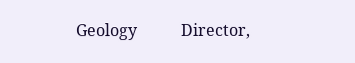Geology           Director,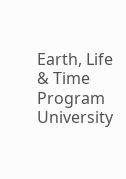Earth, Life & Time Program
University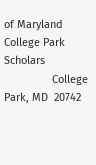of Maryland          College Park Scholars
                College Park, MD  20742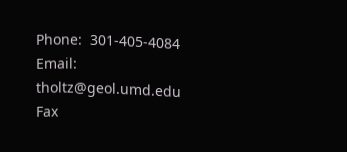Phone:  301-405-4084    Email:  tholtz@geol.umd.edu
Fax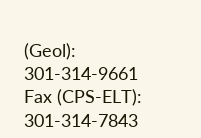(Geol):  301-314-9661       Fax (CPS-ELT): 301-314-7843